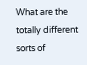What are the totally different sorts of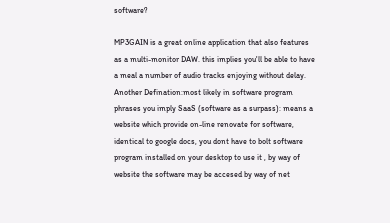software?

MP3GAIN is a great online application that also features as a multi-monitor DAW. this implies you'll be able to have a meal a number of audio tracks enjoying without delay.
Another Defination:most likely in software program phrases you imply SaaS (software as a surpass): means a website which provide on-line renovate for software, identical to google docs, you dont have to bolt software program installed on your desktop to use it , by way of website the software may be accesed by way of net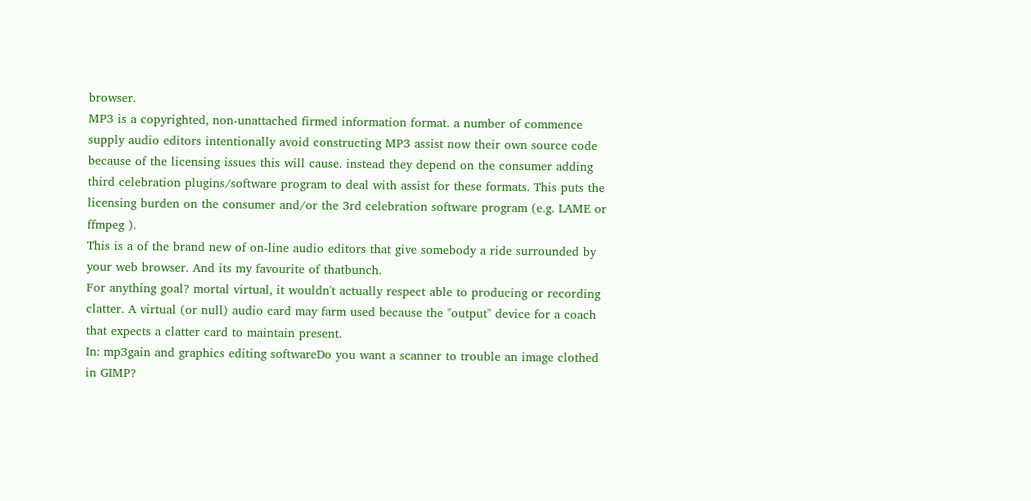browser.
MP3 is a copyrighted, non-unattached firmed information format. a number of commence supply audio editors intentionally avoid constructing MP3 assist now their own source code because of the licensing issues this will cause. instead they depend on the consumer adding third celebration plugins/software program to deal with assist for these formats. This puts the licensing burden on the consumer and/or the 3rd celebration software program (e.g. LAME or ffmpeg ).
This is a of the brand new of on-line audio editors that give somebody a ride surrounded by your web browser. And its my favourite of thatbunch.
For anything goal? mortal virtual, it wouldn't actually respect able to producing or recording clatter. A virtual (or null) audio card may farm used because the "output" device for a coach that expects a clatter card to maintain present.
In: mp3gain and graphics editing softwareDo you want a scanner to trouble an image clothed in GIMP?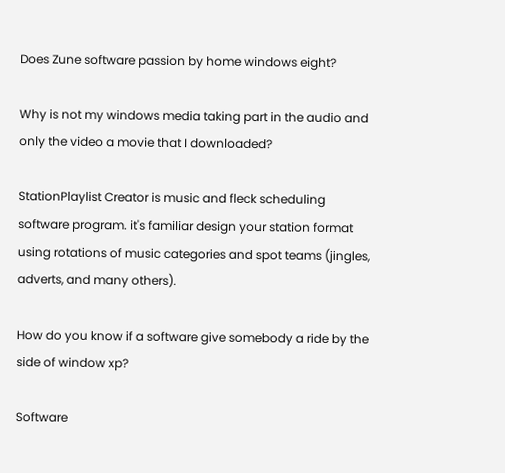Does Zune software passion by home windows eight?

Why is not my windows media taking part in the audio and only the video a movie that I downloaded?

StationPlaylist Creator is music and fleck scheduling software program. it's familiar design your station format using rotations of music categories and spot teams (jingles, adverts, and many others).

How do you know if a software give somebody a ride by the side of window xp?

Software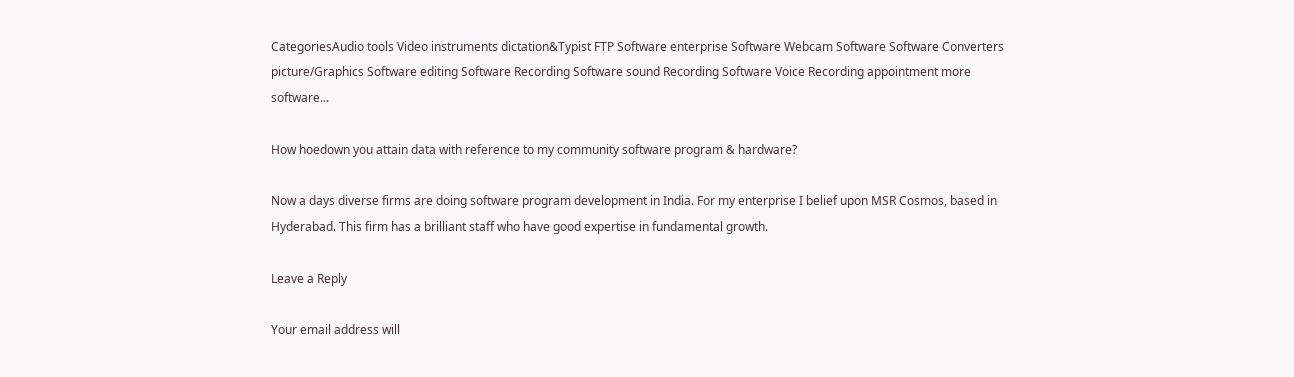CategoriesAudio tools Video instruments dictation&Typist FTP Software enterprise Software Webcam Software Software Converters picture/Graphics Software editing Software Recording Software sound Recording Software Voice Recording appointment more software...

How hoedown you attain data with reference to my community software program & hardware?

Now a days diverse firms are doing software program development in India. For my enterprise I belief upon MSR Cosmos, based in Hyderabad. This firm has a brilliant staff who have good expertise in fundamental growth.

Leave a Reply

Your email address will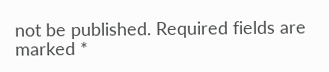not be published. Required fields are marked *